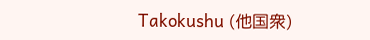Takokushu (他国衆)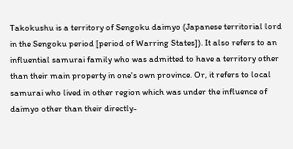Takokushu is a territory of Sengoku daimyo (Japanese territorial lord in the Sengoku period [period of Warring States]). It also refers to an influential samurai family who was admitted to have a territory other than their main property in one's own province. Or, it refers to local samurai who lived in other region which was under the influence of daimyo other than their directly-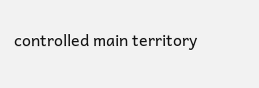controlled main territory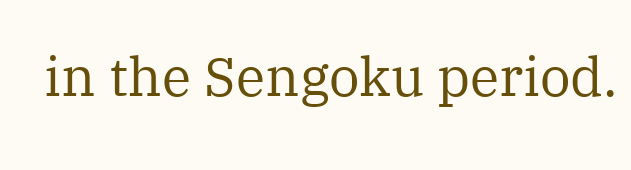in the Sengoku period.